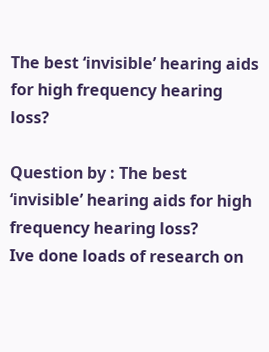The best ‘invisible’ hearing aids for high frequency hearing loss?

Question by : The best ‘invisible’ hearing aids for high frequency hearing loss?
Ive done loads of research on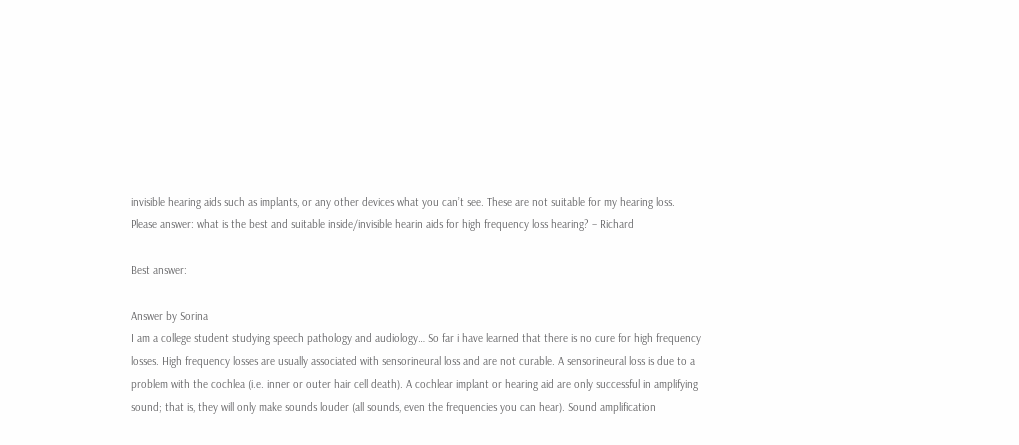invisible hearing aids such as implants, or any other devices what you can’t see. These are not suitable for my hearing loss. Please answer: what is the best and suitable inside/invisible hearin aids for high frequency loss hearing? – Richard

Best answer:

Answer by Sorina
I am a college student studying speech pathology and audiology… So far i have learned that there is no cure for high frequency losses. High frequency losses are usually associated with sensorineural loss and are not curable. A sensorineural loss is due to a problem with the cochlea (i.e. inner or outer hair cell death). A cochlear implant or hearing aid are only successful in amplifying sound; that is, they will only make sounds louder (all sounds, even the frequencies you can hear). Sound amplification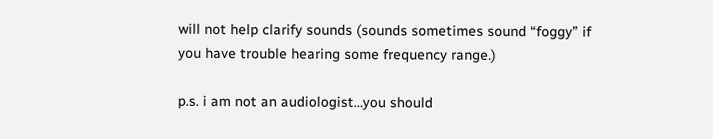will not help clarify sounds (sounds sometimes sound “foggy” if you have trouble hearing some frequency range.)

p.s. i am not an audiologist…you should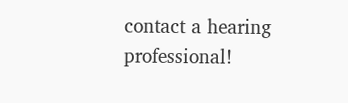contact a hearing professional!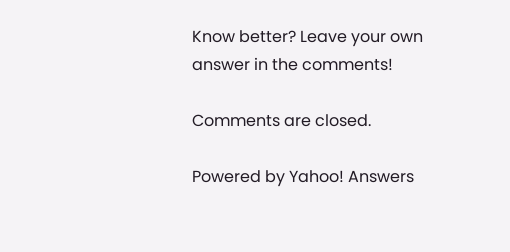Know better? Leave your own answer in the comments!

Comments are closed.

Powered by Yahoo! Answers